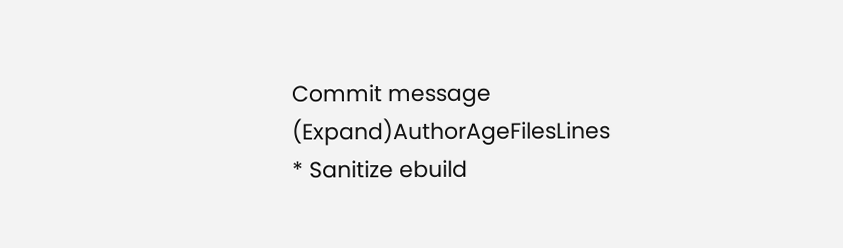Commit message (Expand)AuthorAgeFilesLines
* Sanitize ebuild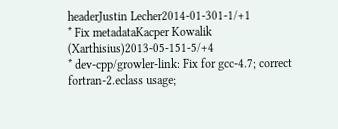headerJustin Lecher2014-01-301-1/+1
* Fix metadataKacper Kowalik (Xarthisius)2013-05-151-5/+4
* dev-cpp/growler-link: Fix for gcc-4.7; correct fortran-2.eclass usage;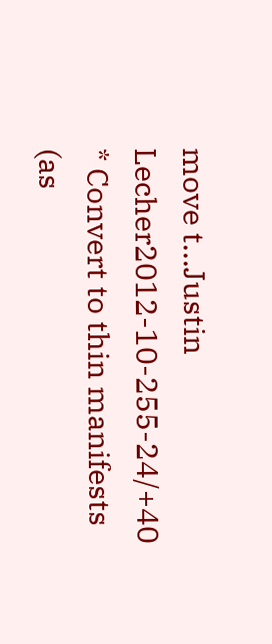move t...Justin Lecher2012-10-255-24/+40
* Convert to thin manifests (as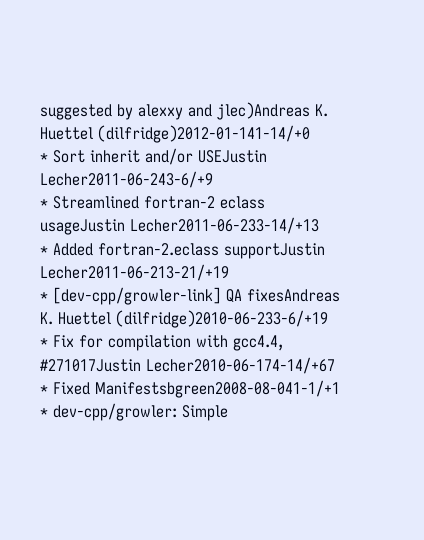suggested by alexxy and jlec)Andreas K. Huettel (dilfridge)2012-01-141-14/+0
* Sort inherit and/or USEJustin Lecher2011-06-243-6/+9
* Streamlined fortran-2 eclass usageJustin Lecher2011-06-233-14/+13
* Added fortran-2.eclass supportJustin Lecher2011-06-213-21/+19
* [dev-cpp/growler-link] QA fixesAndreas K. Huettel (dilfridge)2010-06-233-6/+19
* Fix for compilation with gcc4.4, #271017Justin Lecher2010-06-174-14/+67
* Fixed Manifestsbgreen2008-08-041-1/+1
* dev-cpp/growler: Simple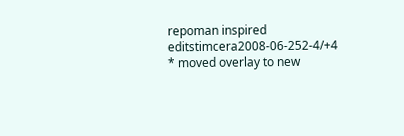repoman inspired editstimcera2008-06-252-4/+4
* moved overlay to new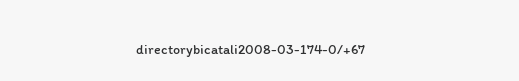directorybicatali2008-03-174-0/+67